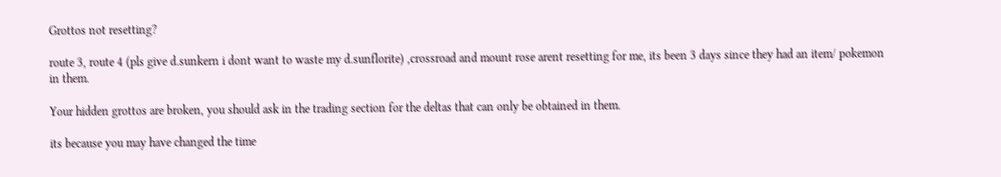Grottos not resetting?

route 3, route 4 (pls give d.sunkern i dont want to waste my d.sunflorite) ,crossroad and mount rose arent resetting for me, its been 3 days since they had an item/ pokemon in them.

Your hidden grottos are broken, you should ask in the trading section for the deltas that can only be obtained in them.

its because you may have changed the time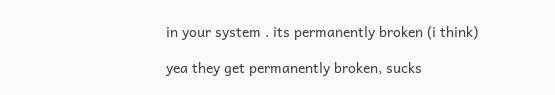in your system . its permanently broken (i think)

yea they get permanently broken, sucks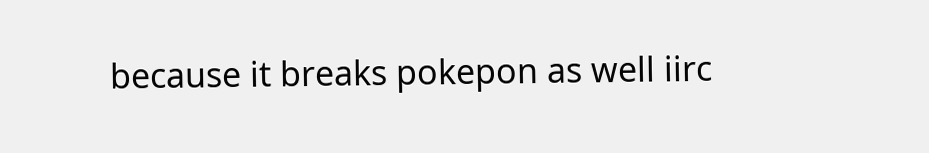because it breaks pokepon as well iirc